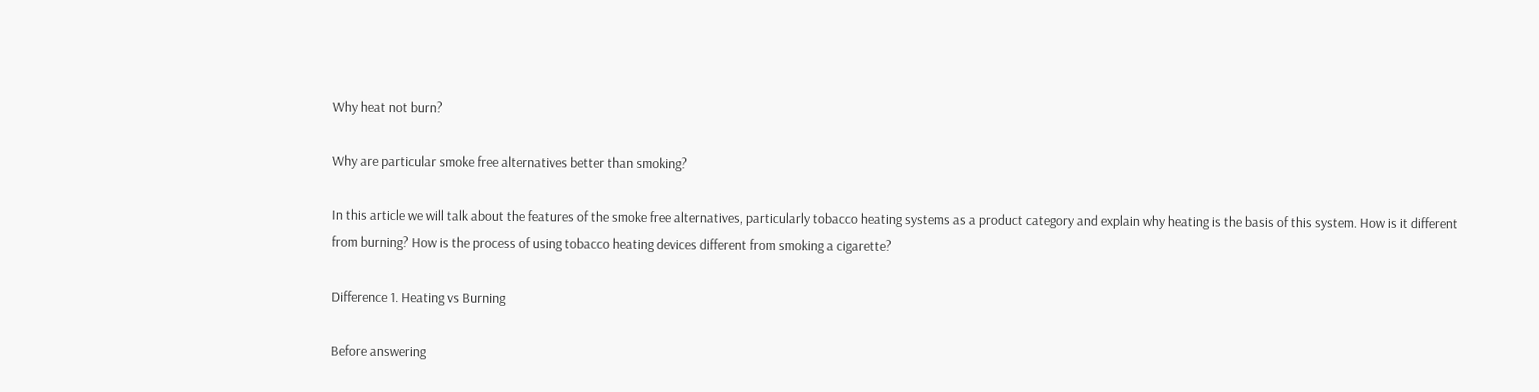Why heat not burn?

Why are particular smoke free alternatives better than smoking?

In this article we will talk about the features of the smoke free alternatives, particularly tobacco heating systems as a product category and explain why heating is the basis of this system. How is it different from burning? How is the process of using tobacco heating devices different from smoking a cigarette?

Difference 1. Heating vs Burning

Before answering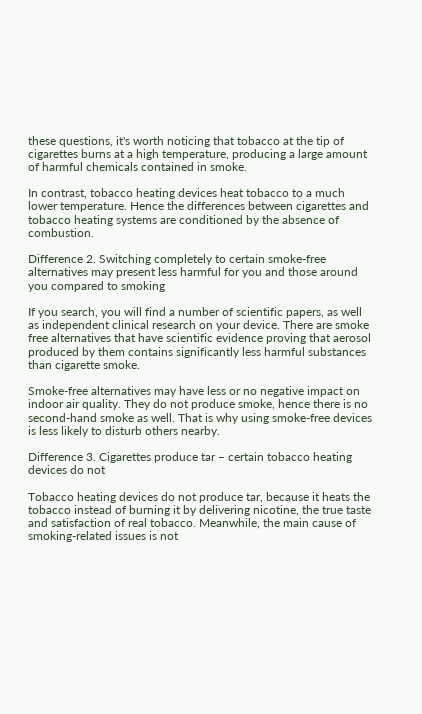these questions, it's worth noticing that tobacco at the tip of cigarettes burns at a high temperature, producing a large amount of harmful chemicals contained in smoke.

In contrast, tobacco heating devices heat tobacco to a much lower temperature. Hence the differences between cigarettes and tobacco heating systems are conditioned by the absence of combustion.

Difference 2. Switching completely to certain smoke-free alternatives may present less harmful for you and those around you compared to smoking

If you search, you will find a number of scientific papers, as well as independent clinical research on your device. There are smoke free alternatives that have scientific evidence proving that aerosol produced by them contains significantly less harmful substances than cigarette smoke.

Smoke-free alternatives may have less or no negative impact on indoor air quality. They do not produce smoke, hence there is no second-hand smoke as well. That is why using smoke-free devices is less likely to disturb others nearby.

Difference 3. Cigarettes produce tar – certain tobacco heating devices do not

Tobacco heating devices do not produce tar, because it heats the tobacco instead of burning it by delivering nicotine, the true taste and satisfaction of real tobacco. Meanwhile, the main cause of smoking-related issues is not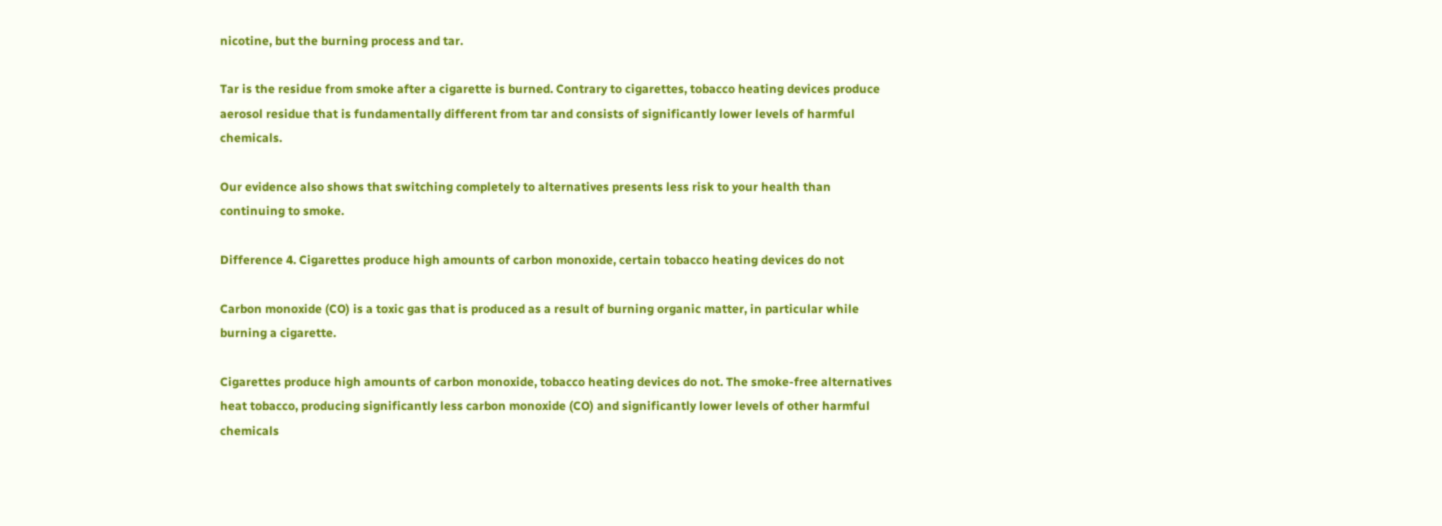nicotine, but the burning process and tar.

Tar is the residue from smoke after a cigarette is burned. Contrary to cigarettes, tobacco heating devices produce aerosol residue that is fundamentally different from tar and consists of significantly lower levels of harmful chemicals.

Our evidence also shows that switching completely to alternatives presents less risk to your health than continuing to smoke.

Difference 4. Cigarettes produce high amounts of carbon monoxide, certain tobacco heating devices do not

Carbon monoxide (CO) is a toxic gas that is produced as a result of burning organic matter, in particular while burning a cigarette.

Cigarettes produce high amounts of carbon monoxide, tobacco heating devices do not. The smoke-free alternatives heat tobacco, producing significantly less carbon monoxide (CO) and significantly lower levels of other harmful chemicals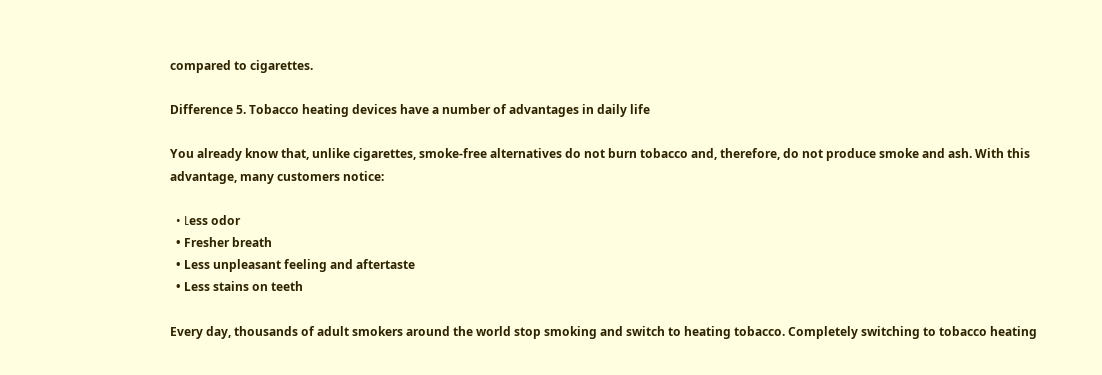compared to cigarettes.

Difference 5. Tobacco heating devices have a number of advantages in daily life

You already know that, unlike cigarettes, smoke-free alternatives do not burn tobacco and, therefore, do not produce smoke and ash. With this advantage, many customers notice:

  • Լess odor
  • Fresher breath
  • Less unpleasant feeling and aftertaste
  • Less stains on teeth

Every day, thousands of adult smokers around the world stop smoking and switch to heating tobacco. Completely switching to tobacco heating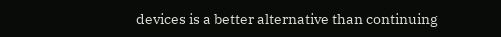devices is a better alternative than continuing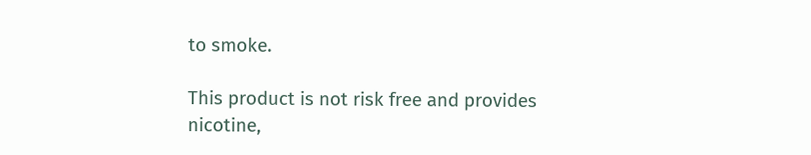to smoke.

This product is not risk free and provides nicotine,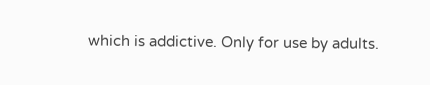which is addictive. Only for use by adults.